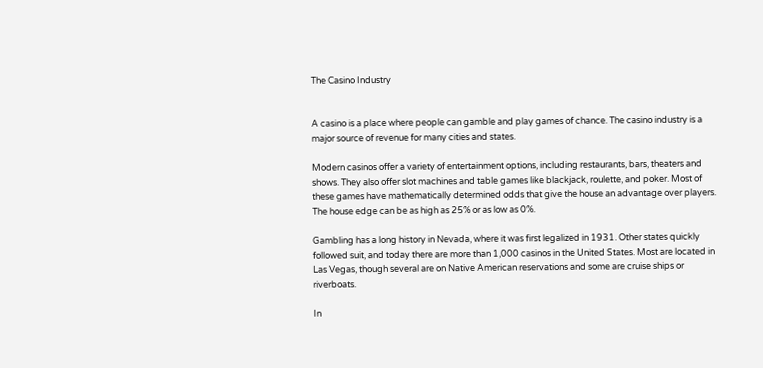The Casino Industry


A casino is a place where people can gamble and play games of chance. The casino industry is a major source of revenue for many cities and states.

Modern casinos offer a variety of entertainment options, including restaurants, bars, theaters and shows. They also offer slot machines and table games like blackjack, roulette, and poker. Most of these games have mathematically determined odds that give the house an advantage over players. The house edge can be as high as 25% or as low as 0%.

Gambling has a long history in Nevada, where it was first legalized in 1931. Other states quickly followed suit, and today there are more than 1,000 casinos in the United States. Most are located in Las Vegas, though several are on Native American reservations and some are cruise ships or riverboats.

In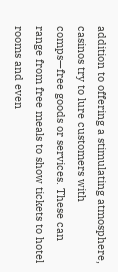addition to offering a stimulating atmosphere, casinos try to lure customers with comps—free goods or services. These can range from free meals to show tickets to hotel rooms and even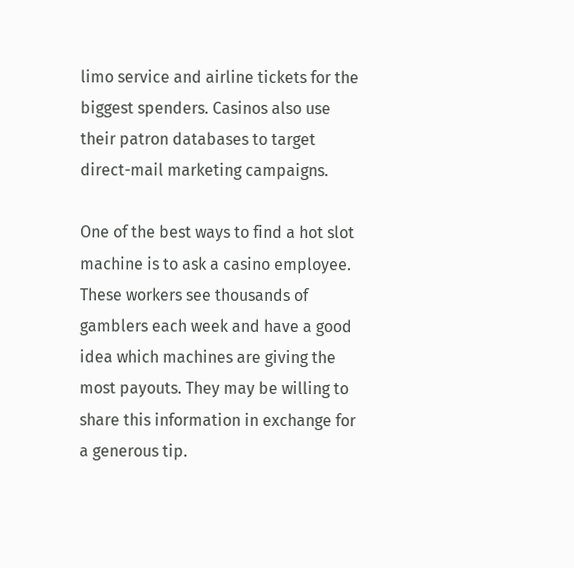limo service and airline tickets for the biggest spenders. Casinos also use their patron databases to target direct-mail marketing campaigns.

One of the best ways to find a hot slot machine is to ask a casino employee. These workers see thousands of gamblers each week and have a good idea which machines are giving the most payouts. They may be willing to share this information in exchange for a generous tip.